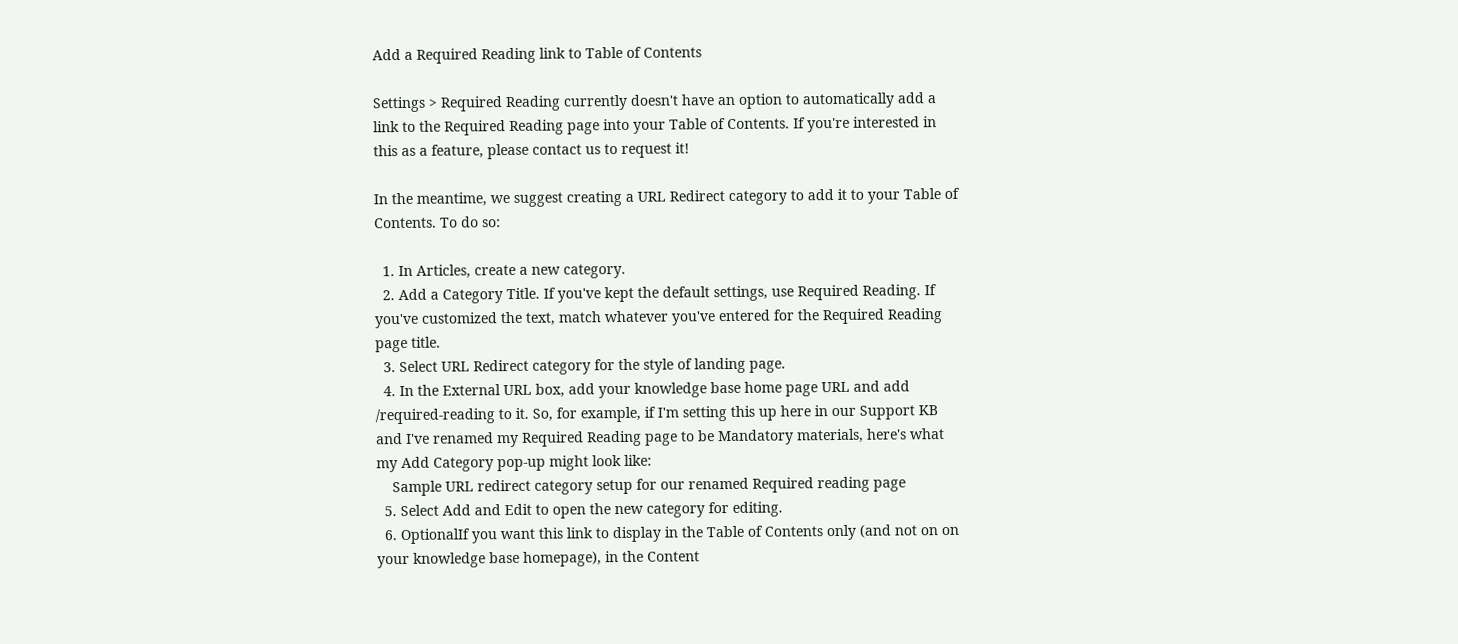Add a Required Reading link to Table of Contents

Settings > Required Reading currently doesn't have an option to automatically add a link to the Required Reading page into your Table of Contents. If you're interested in this as a feature, please contact us to request it!

In the meantime, we suggest creating a URL Redirect category to add it to your Table of Contents. To do so:

  1. In Articles, create a new category.
  2. Add a Category Title. If you've kept the default settings, use Required Reading. If you've customized the text, match whatever you've entered for the Required Reading page title.
  3. Select URL Redirect category for the style of landing page.
  4. In the External URL box, add your knowledge base home page URL and add /required-reading to it. So, for example, if I'm setting this up here in our Support KB and I've renamed my Required Reading page to be Mandatory materials, here's what my Add Category pop-up might look like:
    Sample URL redirect category setup for our renamed Required reading page
  5. Select Add and Edit to open the new category for editing.
  6. OptionalIf you want this link to display in the Table of Contents only (and not on on your knowledge base homepage), in the Content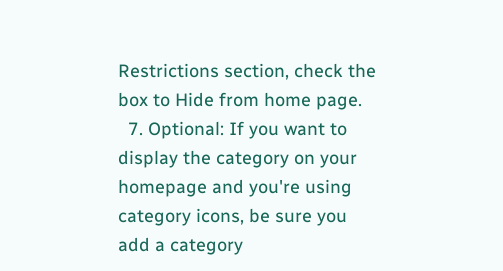Restrictions section, check the box to Hide from home page.
  7. Optional: If you want to display the category on your homepage and you're using category icons, be sure you add a category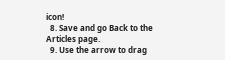icon!
  8. Save and go Back to the Articles page.
  9. Use the arrow to drag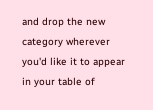and drop the new category wherever you'd like it to appear in your table of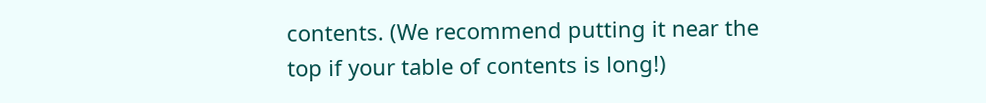contents. (We recommend putting it near the top if your table of contents is long!)